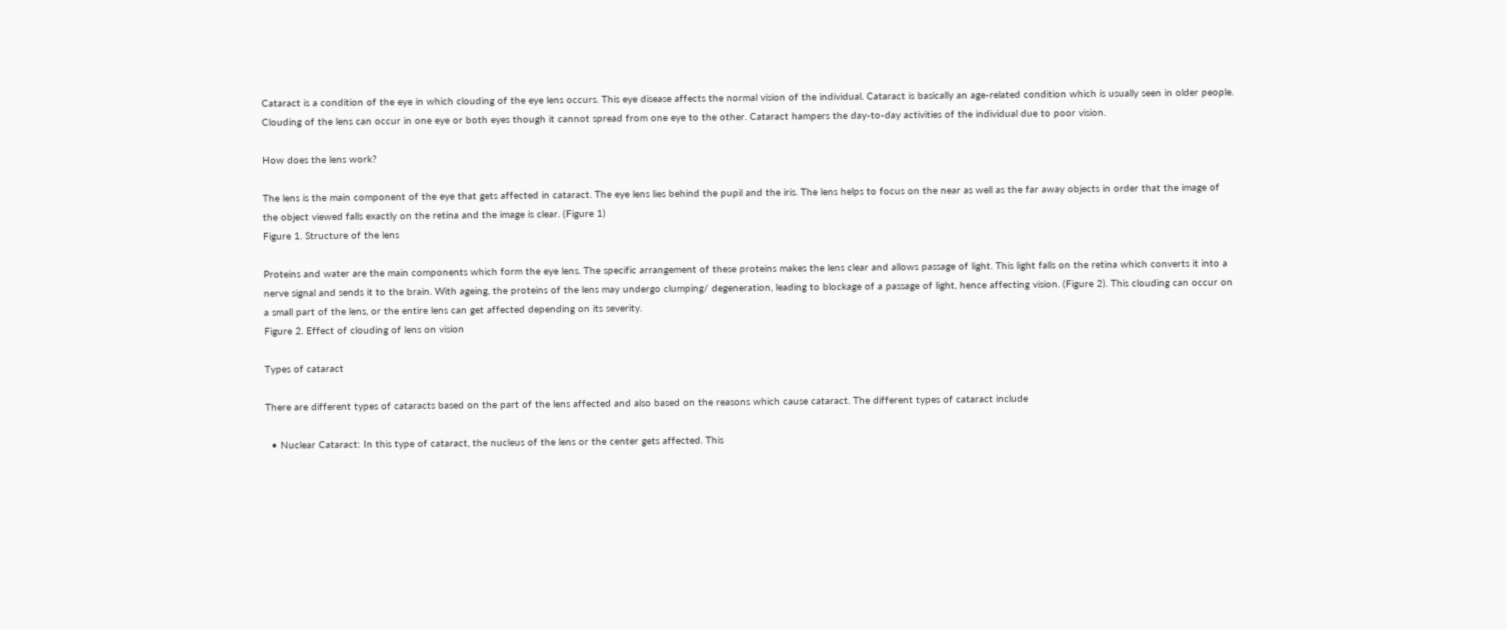Cataract is a condition of the eye in which clouding of the eye lens occurs. This eye disease affects the normal vision of the individual. Cataract is basically an age-related condition which is usually seen in older people. Clouding of the lens can occur in one eye or both eyes though it cannot spread from one eye to the other. Cataract hampers the day-to-day activities of the individual due to poor vision.

How does the lens work?

The lens is the main component of the eye that gets affected in cataract. The eye lens lies behind the pupil and the iris. The lens helps to focus on the near as well as the far away objects in order that the image of the object viewed falls exactly on the retina and the image is clear. (Figure 1)
Figure 1. Structure of the lens

Proteins and water are the main components which form the eye lens. The specific arrangement of these proteins makes the lens clear and allows passage of light. This light falls on the retina which converts it into a nerve signal and sends it to the brain. With ageing, the proteins of the lens may undergo clumping/ degeneration, leading to blockage of a passage of light, hence affecting vision. (Figure 2). This clouding can occur on a small part of the lens, or the entire lens can get affected depending on its severity.
Figure 2. Effect of clouding of lens on vision

Types of cataract

There are different types of cataracts based on the part of the lens affected and also based on the reasons which cause cataract. The different types of cataract include

  • Nuclear Cataract: In this type of cataract, the nucleus of the lens or the center gets affected. This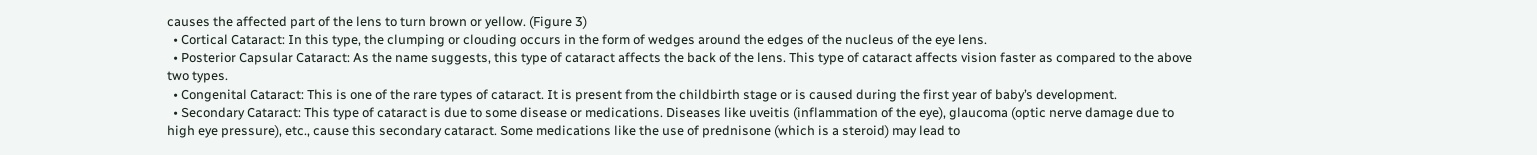causes the affected part of the lens to turn brown or yellow. (Figure 3)
  • Cortical Cataract: In this type, the clumping or clouding occurs in the form of wedges around the edges of the nucleus of the eye lens.
  • Posterior Capsular Cataract: As the name suggests, this type of cataract affects the back of the lens. This type of cataract affects vision faster as compared to the above two types.
  • Congenital Cataract: This is one of the rare types of cataract. It is present from the childbirth stage or is caused during the first year of baby’s development.
  • Secondary Cataract: This type of cataract is due to some disease or medications. Diseases like uveitis (inflammation of the eye), glaucoma (optic nerve damage due to high eye pressure), etc., cause this secondary cataract. Some medications like the use of prednisone (which is a steroid) may lead to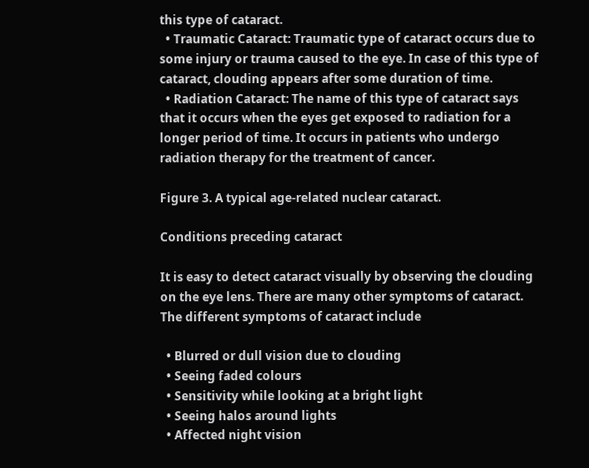this type of cataract.
  • Traumatic Cataract: Traumatic type of cataract occurs due to some injury or trauma caused to the eye. In case of this type of cataract, clouding appears after some duration of time.
  • Radiation Cataract: The name of this type of cataract says that it occurs when the eyes get exposed to radiation for a longer period of time. It occurs in patients who undergo radiation therapy for the treatment of cancer.

Figure 3. A typical age-related nuclear cataract.

Conditions preceding cataract

It is easy to detect cataract visually by observing the clouding on the eye lens. There are many other symptoms of cataract. The different symptoms of cataract include

  • Blurred or dull vision due to clouding
  • Seeing faded colours
  • Sensitivity while looking at a bright light
  • Seeing halos around lights
  • Affected night vision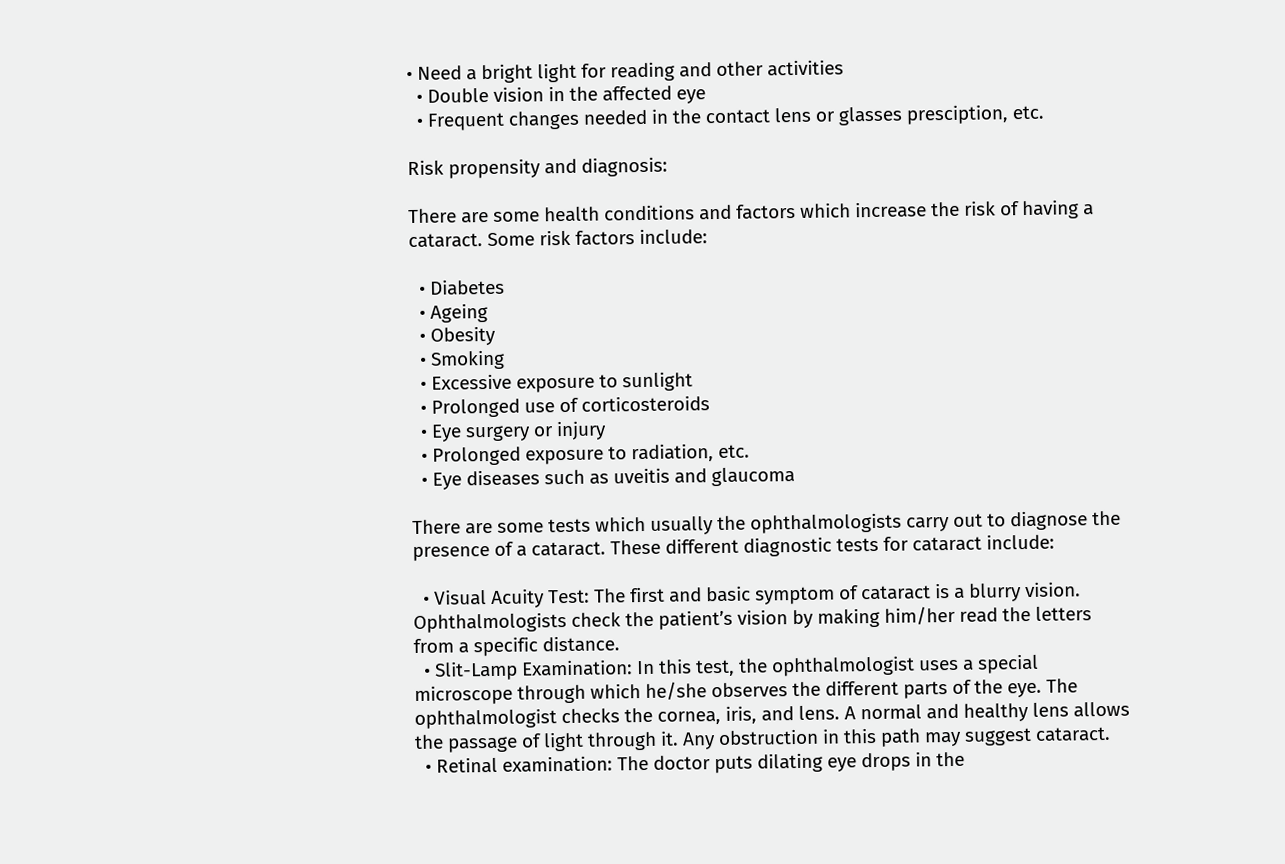• Need a bright light for reading and other activities
  • Double vision in the affected eye
  • Frequent changes needed in the contact lens or glasses presciption, etc.

Risk propensity and diagnosis:

There are some health conditions and factors which increase the risk of having a cataract. Some risk factors include:

  • Diabetes
  • Ageing
  • Obesity
  • Smoking
  • Excessive exposure to sunlight
  • Prolonged use of corticosteroids
  • Eye surgery or injury
  • Prolonged exposure to radiation, etc.
  • Eye diseases such as uveitis and glaucoma

There are some tests which usually the ophthalmologists carry out to diagnose the presence of a cataract. These different diagnostic tests for cataract include:

  • Visual Acuity Test: The first and basic symptom of cataract is a blurry vision. Ophthalmologists check the patient’s vision by making him/her read the letters from a specific distance.
  • Slit-Lamp Examination: In this test, the ophthalmologist uses a special microscope through which he/she observes the different parts of the eye. The ophthalmologist checks the cornea, iris, and lens. A normal and healthy lens allows the passage of light through it. Any obstruction in this path may suggest cataract.
  • Retinal examination: The doctor puts dilating eye drops in the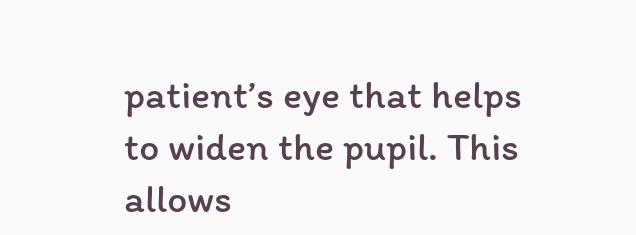patient’s eye that helps to widen the pupil. This allows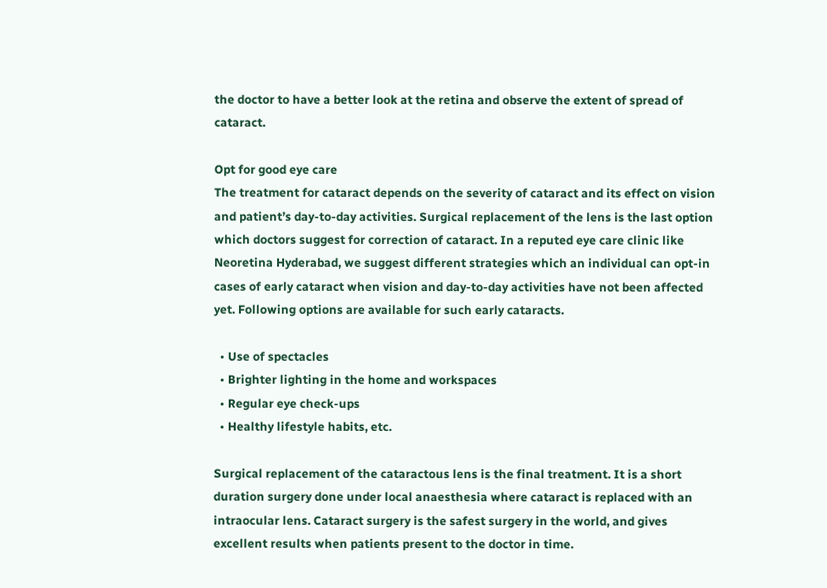the doctor to have a better look at the retina and observe the extent of spread of cataract.

Opt for good eye care
The treatment for cataract depends on the severity of cataract and its effect on vision and patient’s day-to-day activities. Surgical replacement of the lens is the last option which doctors suggest for correction of cataract. In a reputed eye care clinic like Neoretina Hyderabad, we suggest different strategies which an individual can opt-in cases of early cataract when vision and day-to-day activities have not been affected yet. Following options are available for such early cataracts.

  • Use of spectacles
  • Brighter lighting in the home and workspaces
  • Regular eye check-ups
  • Healthy lifestyle habits, etc.

Surgical replacement of the cataractous lens is the final treatment. It is a short duration surgery done under local anaesthesia where cataract is replaced with an intraocular lens. Cataract surgery is the safest surgery in the world, and gives excellent results when patients present to the doctor in time.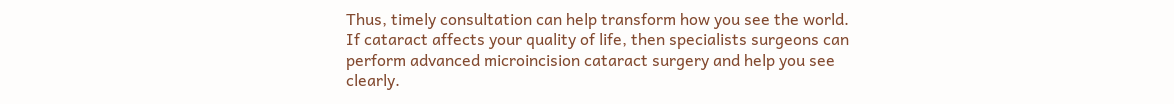Thus, timely consultation can help transform how you see the world. If cataract affects your quality of life, then specialists surgeons can perform advanced microincision cataract surgery and help you see clearly.